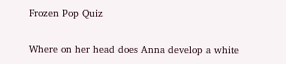Frozen Pop Quiz

Where on her head does Anna develop a white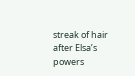streak of hair after Elsa’s powers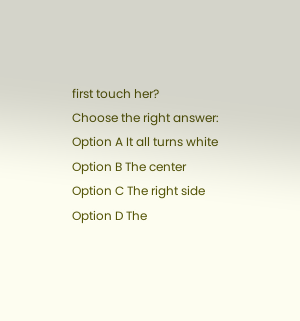first touch her?
Choose the right answer:
Option A It all turns white
Option B The center
Option C The right side
Option D The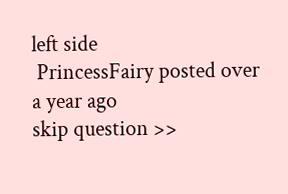left side
 PrincessFairy posted over a year ago
skip question >>